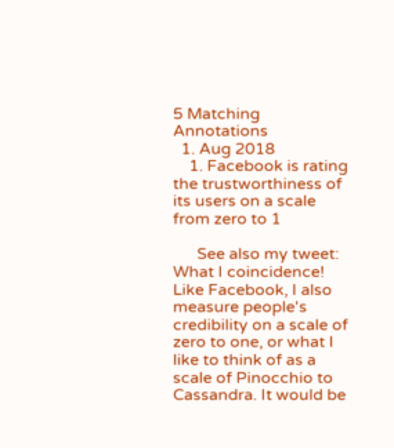5 Matching Annotations
  1. Aug 2018
    1. Facebook is rating the trustworthiness of its users on a scale from zero to 1

      See also my tweet: What I coincidence! Like Facebook, I also measure people's credibility on a scale of zero to one, or what I like to think of as a scale of Pinocchio to Cassandra. It would be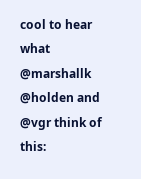cool to hear what @marshallk @holden and @vgr think of this: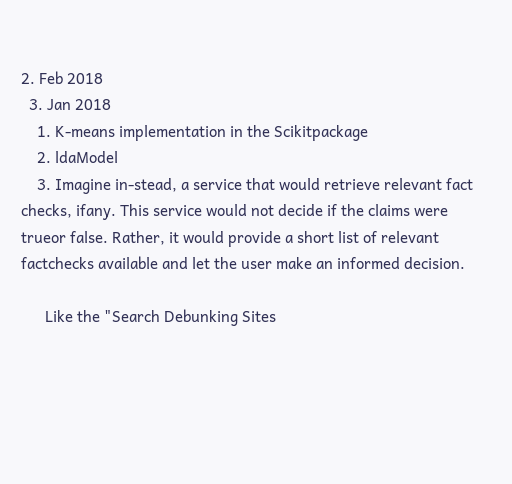2. Feb 2018
  3. Jan 2018
    1. K-means implementation in the Scikitpackage
    2. ldaModel
    3. Imagine in-stead, a service that would retrieve relevant fact checks, ifany. This service would not decide if the claims were trueor false. Rather, it would provide a short list of relevant factchecks available and let the user make an informed decision.

      Like the "Search Debunking Sites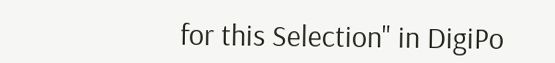for this Selection" in DigiPo